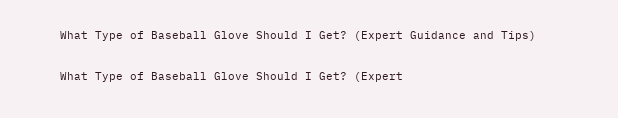What Type of Baseball Glove Should I Get? (Expert Guidance and Tips)

What Type of Baseball Glove Should I Get? (Expert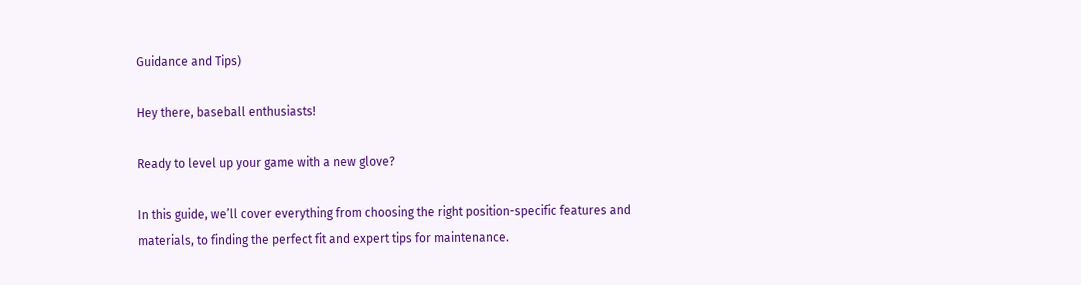Guidance and Tips)

Hey there, baseball enthusiasts!

Ready to level up your game with a new glove?

In this guide, we’ll cover everything from choosing the right position-specific features and materials, to finding the perfect fit and expert tips for maintenance.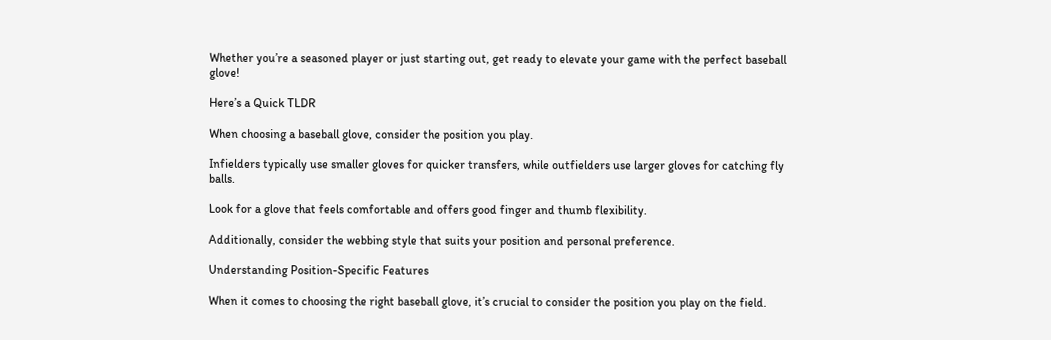Whether you’re a seasoned player or just starting out, get ready to elevate your game with the perfect baseball glove!

Here’s a Quick TLDR

When choosing a baseball glove, consider the position you play.

Infielders typically use smaller gloves for quicker transfers, while outfielders use larger gloves for catching fly balls.

Look for a glove that feels comfortable and offers good finger and thumb flexibility.

Additionally, consider the webbing style that suits your position and personal preference.

Understanding Position-Specific Features

When it comes to choosing the right baseball glove, it’s crucial to consider the position you play on the field.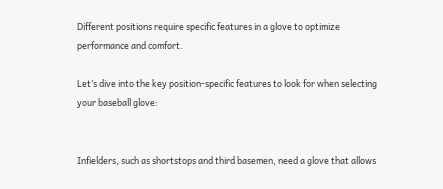Different positions require specific features in a glove to optimize performance and comfort.

Let’s dive into the key position-specific features to look for when selecting your baseball glove:


Infielders, such as shortstops and third basemen, need a glove that allows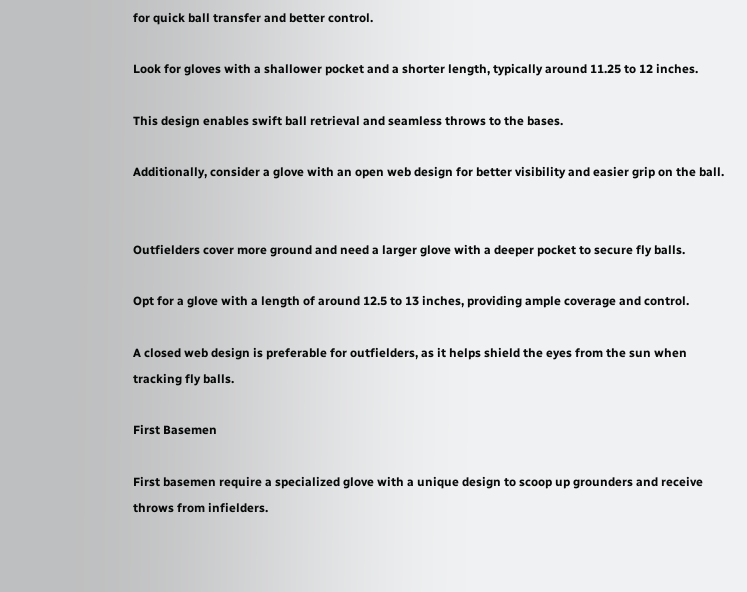for quick ball transfer and better control.

Look for gloves with a shallower pocket and a shorter length, typically around 11.25 to 12 inches.

This design enables swift ball retrieval and seamless throws to the bases.

Additionally, consider a glove with an open web design for better visibility and easier grip on the ball.


Outfielders cover more ground and need a larger glove with a deeper pocket to secure fly balls.

Opt for a glove with a length of around 12.5 to 13 inches, providing ample coverage and control.

A closed web design is preferable for outfielders, as it helps shield the eyes from the sun when tracking fly balls.

First Basemen

First basemen require a specialized glove with a unique design to scoop up grounders and receive throws from infielders.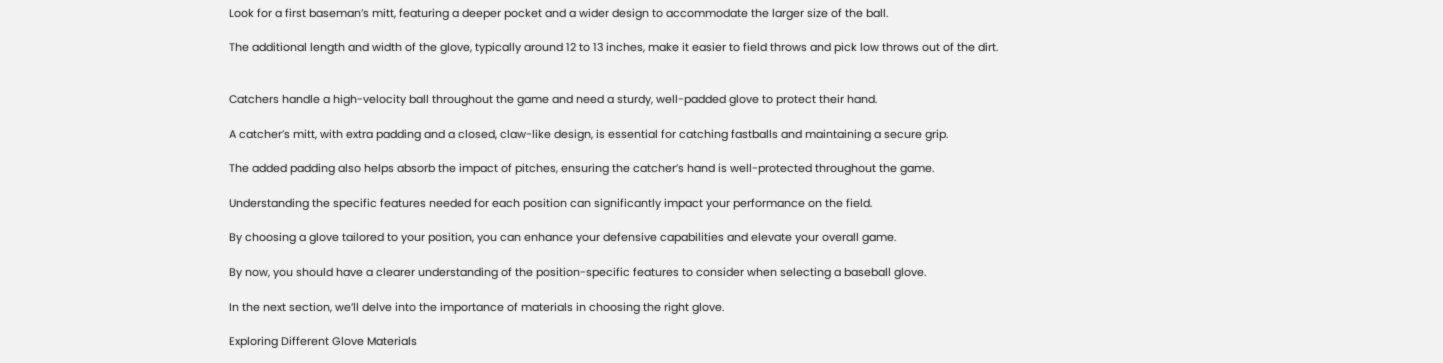Look for a first baseman’s mitt, featuring a deeper pocket and a wider design to accommodate the larger size of the ball.

The additional length and width of the glove, typically around 12 to 13 inches, make it easier to field throws and pick low throws out of the dirt.


Catchers handle a high-velocity ball throughout the game and need a sturdy, well-padded glove to protect their hand.

A catcher’s mitt, with extra padding and a closed, claw-like design, is essential for catching fastballs and maintaining a secure grip.

The added padding also helps absorb the impact of pitches, ensuring the catcher’s hand is well-protected throughout the game.

Understanding the specific features needed for each position can significantly impact your performance on the field.

By choosing a glove tailored to your position, you can enhance your defensive capabilities and elevate your overall game.

By now, you should have a clearer understanding of the position-specific features to consider when selecting a baseball glove.

In the next section, we’ll delve into the importance of materials in choosing the right glove.

Exploring Different Glove Materials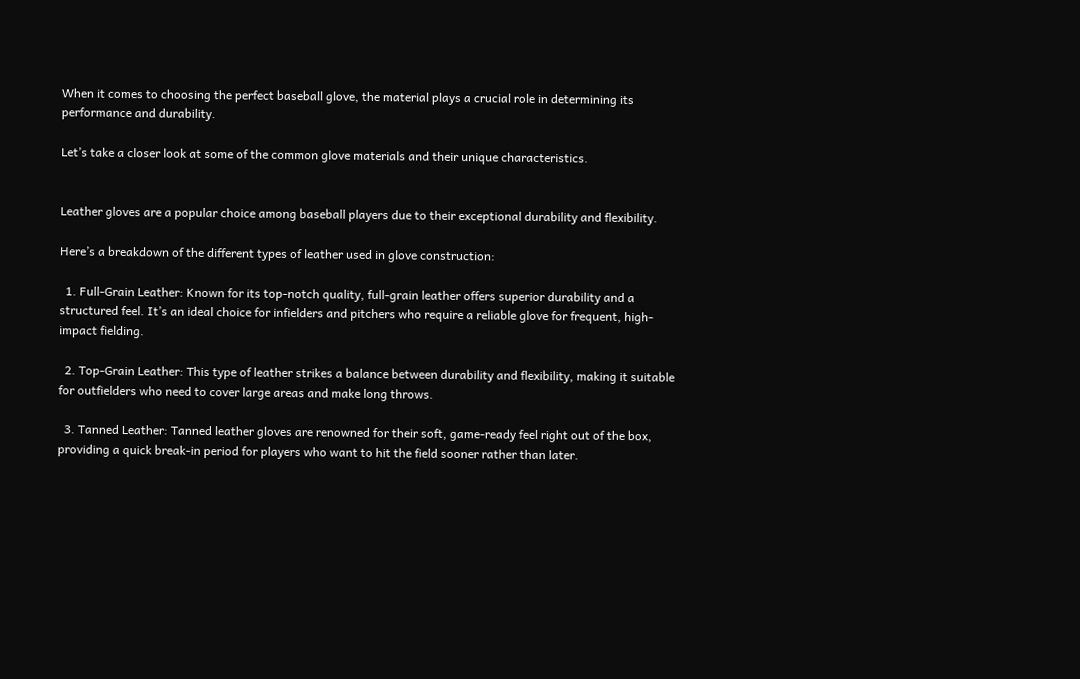When it comes to choosing the perfect baseball glove, the material plays a crucial role in determining its performance and durability.

Let’s take a closer look at some of the common glove materials and their unique characteristics.


Leather gloves are a popular choice among baseball players due to their exceptional durability and flexibility.

Here’s a breakdown of the different types of leather used in glove construction:

  1. Full-Grain Leather: Known for its top-notch quality, full-grain leather offers superior durability and a structured feel. It’s an ideal choice for infielders and pitchers who require a reliable glove for frequent, high-impact fielding.

  2. Top-Grain Leather: This type of leather strikes a balance between durability and flexibility, making it suitable for outfielders who need to cover large areas and make long throws.

  3. Tanned Leather: Tanned leather gloves are renowned for their soft, game-ready feel right out of the box, providing a quick break-in period for players who want to hit the field sooner rather than later.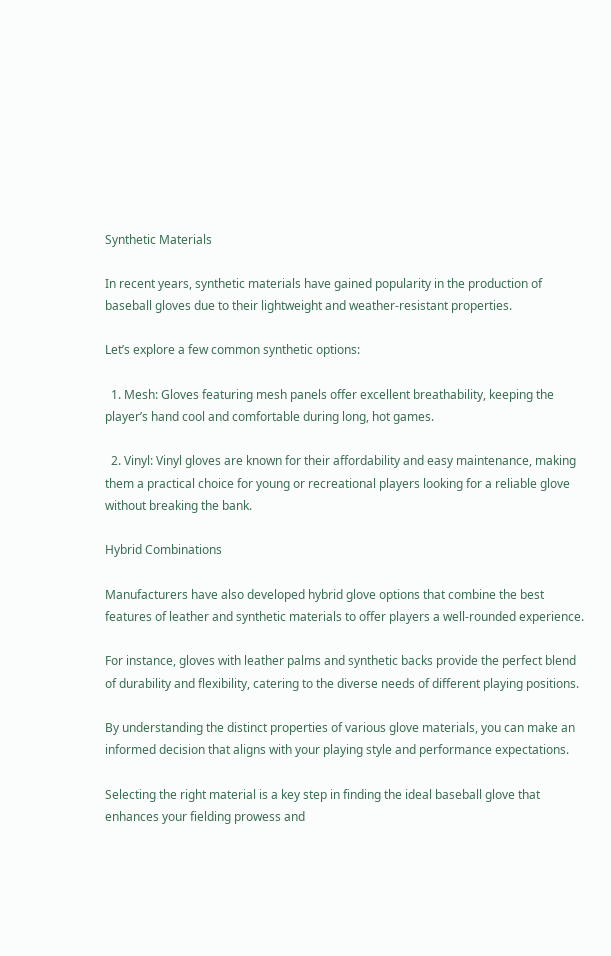Synthetic Materials

In recent years, synthetic materials have gained popularity in the production of baseball gloves due to their lightweight and weather-resistant properties.

Let’s explore a few common synthetic options:

  1. Mesh: Gloves featuring mesh panels offer excellent breathability, keeping the player’s hand cool and comfortable during long, hot games.

  2. Vinyl: Vinyl gloves are known for their affordability and easy maintenance, making them a practical choice for young or recreational players looking for a reliable glove without breaking the bank.

Hybrid Combinations

Manufacturers have also developed hybrid glove options that combine the best features of leather and synthetic materials to offer players a well-rounded experience.

For instance, gloves with leather palms and synthetic backs provide the perfect blend of durability and flexibility, catering to the diverse needs of different playing positions.

By understanding the distinct properties of various glove materials, you can make an informed decision that aligns with your playing style and performance expectations.

Selecting the right material is a key step in finding the ideal baseball glove that enhances your fielding prowess and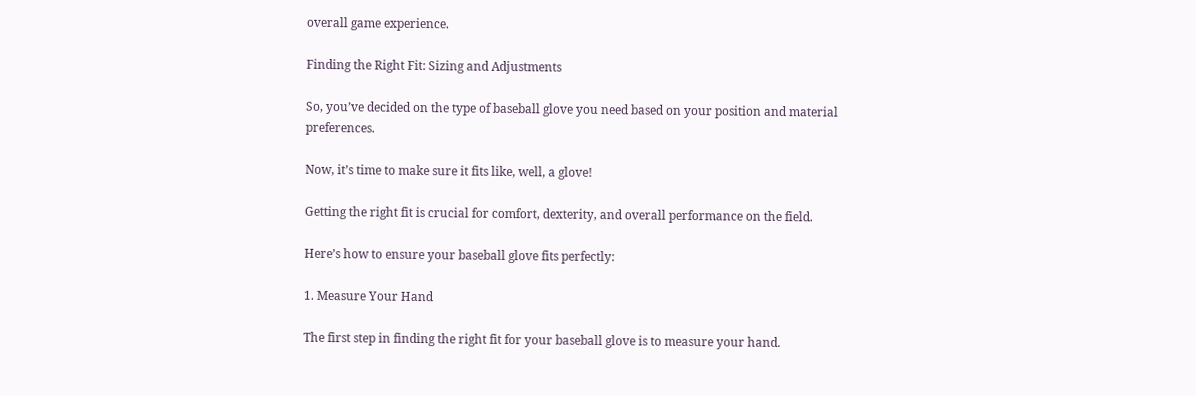overall game experience.

Finding the Right Fit: Sizing and Adjustments

So, you’ve decided on the type of baseball glove you need based on your position and material preferences.

Now, it’s time to make sure it fits like, well, a glove!

Getting the right fit is crucial for comfort, dexterity, and overall performance on the field.

Here’s how to ensure your baseball glove fits perfectly:

1. Measure Your Hand

The first step in finding the right fit for your baseball glove is to measure your hand.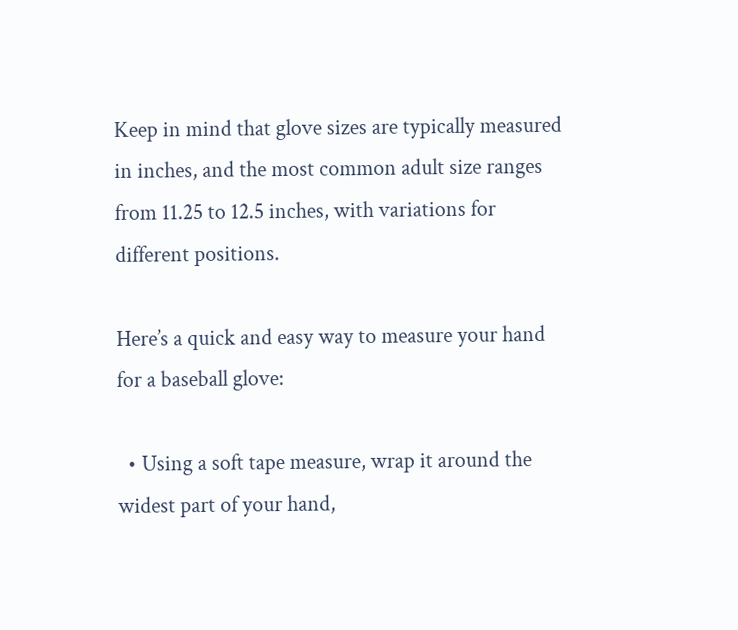Keep in mind that glove sizes are typically measured in inches, and the most common adult size ranges from 11.25 to 12.5 inches, with variations for different positions.

Here’s a quick and easy way to measure your hand for a baseball glove:

  • Using a soft tape measure, wrap it around the widest part of your hand,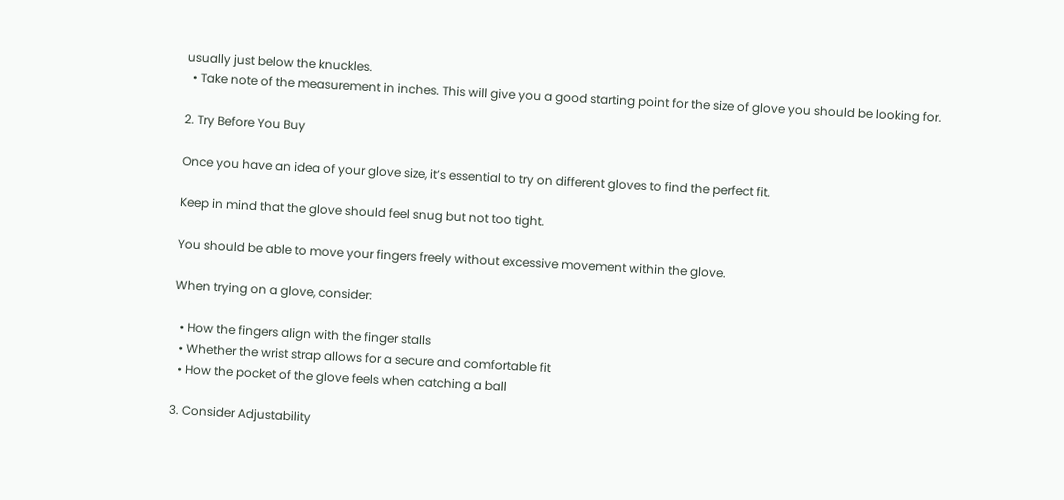usually just below the knuckles.
  • Take note of the measurement in inches. This will give you a good starting point for the size of glove you should be looking for.

2. Try Before You Buy

Once you have an idea of your glove size, it’s essential to try on different gloves to find the perfect fit.

Keep in mind that the glove should feel snug but not too tight.

You should be able to move your fingers freely without excessive movement within the glove.

When trying on a glove, consider:

  • How the fingers align with the finger stalls
  • Whether the wrist strap allows for a secure and comfortable fit
  • How the pocket of the glove feels when catching a ball

3. Consider Adjustability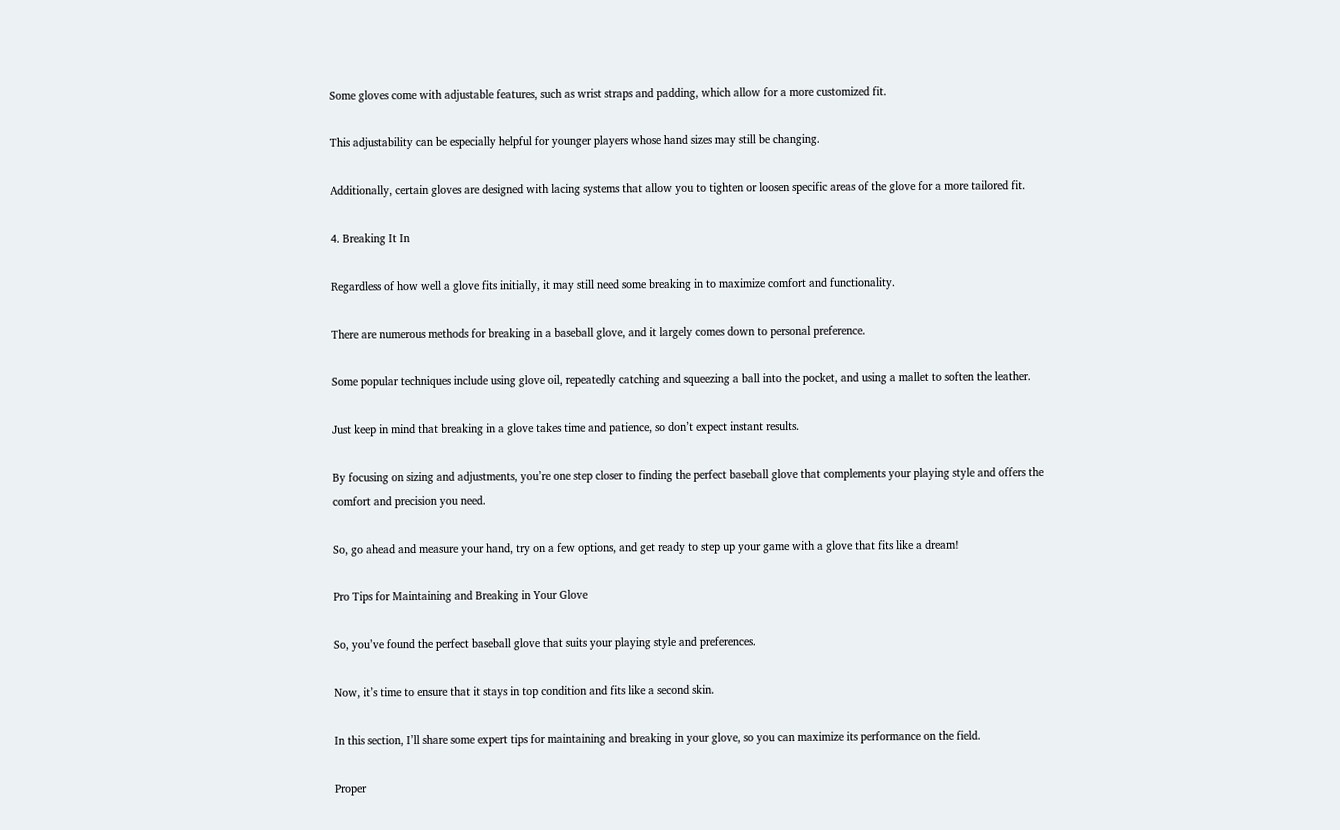Some gloves come with adjustable features, such as wrist straps and padding, which allow for a more customized fit.

This adjustability can be especially helpful for younger players whose hand sizes may still be changing.

Additionally, certain gloves are designed with lacing systems that allow you to tighten or loosen specific areas of the glove for a more tailored fit.

4. Breaking It In

Regardless of how well a glove fits initially, it may still need some breaking in to maximize comfort and functionality.

There are numerous methods for breaking in a baseball glove, and it largely comes down to personal preference.

Some popular techniques include using glove oil, repeatedly catching and squeezing a ball into the pocket, and using a mallet to soften the leather.

Just keep in mind that breaking in a glove takes time and patience, so don’t expect instant results.

By focusing on sizing and adjustments, you’re one step closer to finding the perfect baseball glove that complements your playing style and offers the comfort and precision you need.

So, go ahead and measure your hand, try on a few options, and get ready to step up your game with a glove that fits like a dream!

Pro Tips for Maintaining and Breaking in Your Glove

So, you’ve found the perfect baseball glove that suits your playing style and preferences.

Now, it’s time to ensure that it stays in top condition and fits like a second skin.

In this section, I’ll share some expert tips for maintaining and breaking in your glove, so you can maximize its performance on the field.

Proper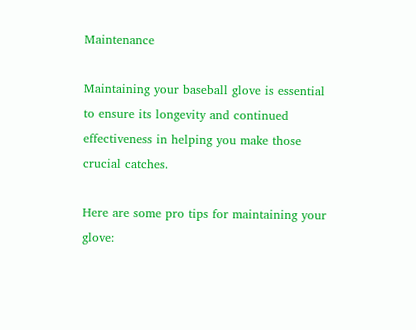Maintenance

Maintaining your baseball glove is essential to ensure its longevity and continued effectiveness in helping you make those crucial catches.

Here are some pro tips for maintaining your glove: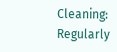Cleaning: Regularly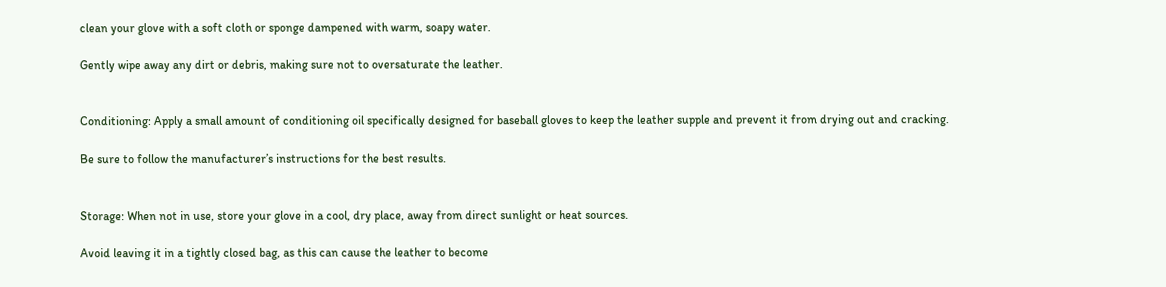clean your glove with a soft cloth or sponge dampened with warm, soapy water.

Gently wipe away any dirt or debris, making sure not to oversaturate the leather.


Conditioning: Apply a small amount of conditioning oil specifically designed for baseball gloves to keep the leather supple and prevent it from drying out and cracking.

Be sure to follow the manufacturer’s instructions for the best results.


Storage: When not in use, store your glove in a cool, dry place, away from direct sunlight or heat sources.

Avoid leaving it in a tightly closed bag, as this can cause the leather to become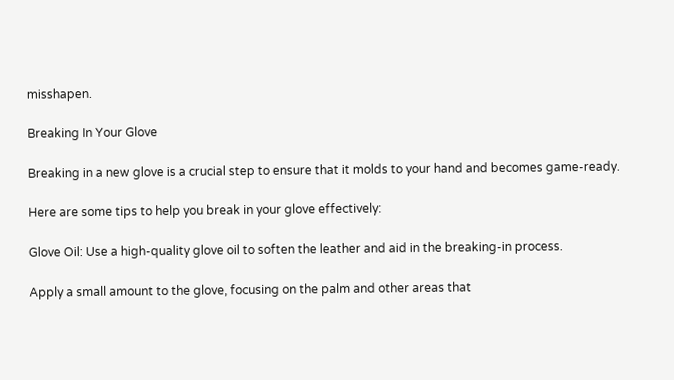misshapen.

Breaking In Your Glove

Breaking in a new glove is a crucial step to ensure that it molds to your hand and becomes game-ready.

Here are some tips to help you break in your glove effectively:

Glove Oil: Use a high-quality glove oil to soften the leather and aid in the breaking-in process.

Apply a small amount to the glove, focusing on the palm and other areas that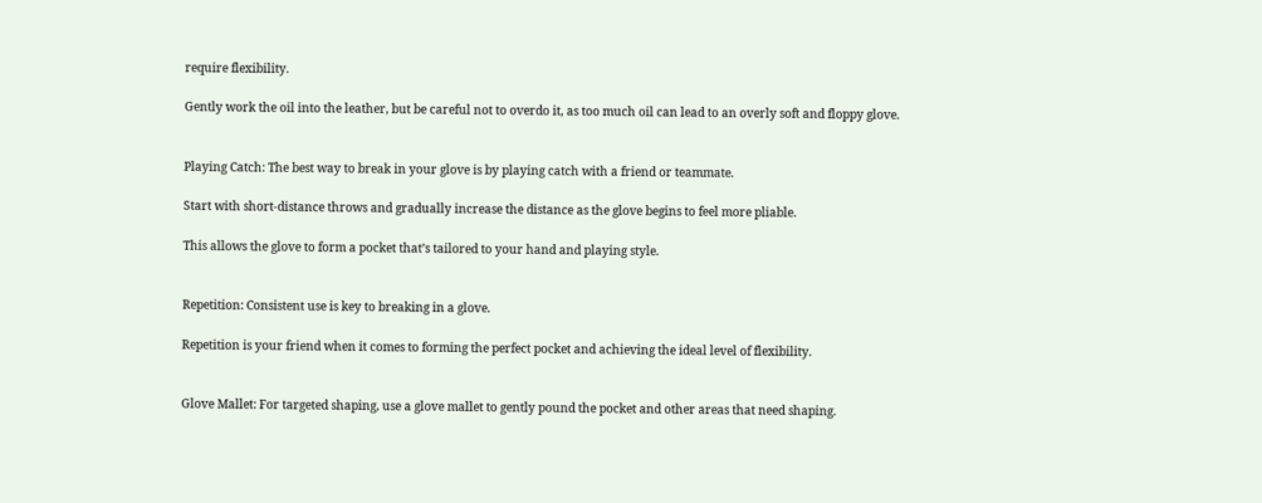require flexibility.

Gently work the oil into the leather, but be careful not to overdo it, as too much oil can lead to an overly soft and floppy glove.


Playing Catch: The best way to break in your glove is by playing catch with a friend or teammate.

Start with short-distance throws and gradually increase the distance as the glove begins to feel more pliable.

This allows the glove to form a pocket that’s tailored to your hand and playing style.


Repetition: Consistent use is key to breaking in a glove.

Repetition is your friend when it comes to forming the perfect pocket and achieving the ideal level of flexibility.


Glove Mallet: For targeted shaping, use a glove mallet to gently pound the pocket and other areas that need shaping.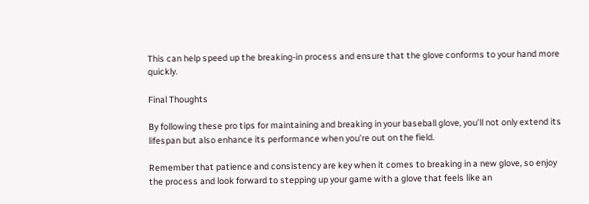This can help speed up the breaking-in process and ensure that the glove conforms to your hand more quickly.

Final Thoughts

By following these pro tips for maintaining and breaking in your baseball glove, you’ll not only extend its lifespan but also enhance its performance when you’re out on the field.

Remember that patience and consistency are key when it comes to breaking in a new glove, so enjoy the process and look forward to stepping up your game with a glove that feels like an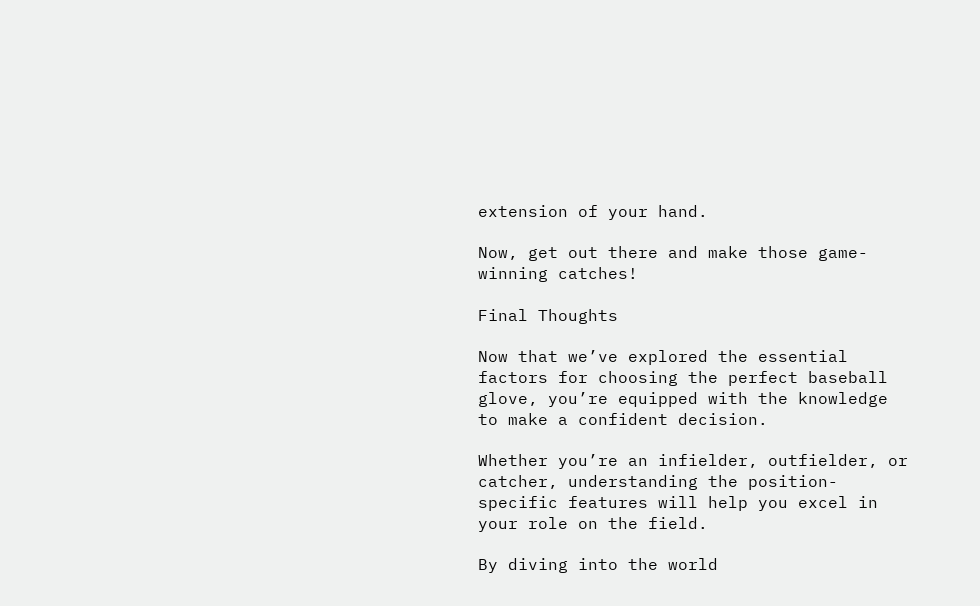extension of your hand.

Now, get out there and make those game-winning catches!

Final Thoughts

Now that we’ve explored the essential factors for choosing the perfect baseball glove, you’re equipped with the knowledge to make a confident decision.

Whether you’re an infielder, outfielder, or catcher, understanding the position-specific features will help you excel in your role on the field.

By diving into the world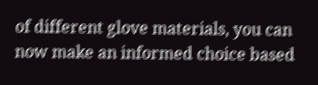of different glove materials, you can now make an informed choice based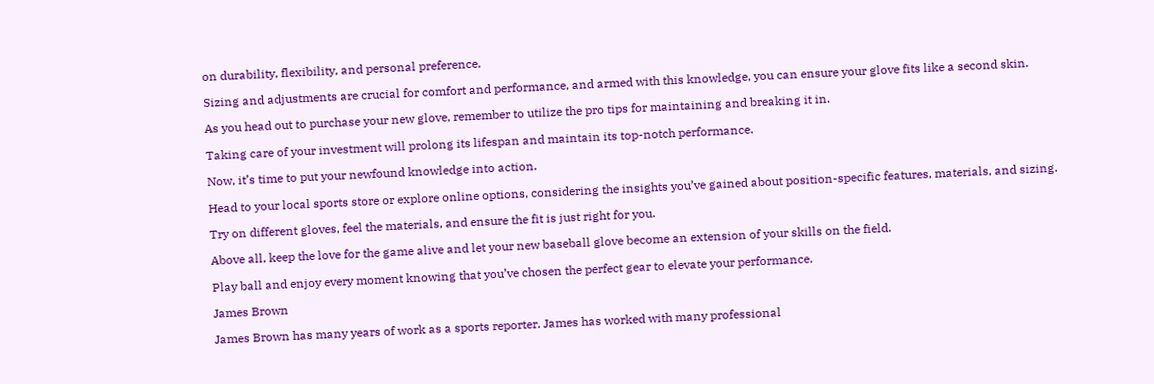on durability, flexibility, and personal preference.

Sizing and adjustments are crucial for comfort and performance, and armed with this knowledge, you can ensure your glove fits like a second skin.

As you head out to purchase your new glove, remember to utilize the pro tips for maintaining and breaking it in.

Taking care of your investment will prolong its lifespan and maintain its top-notch performance.

Now, it’s time to put your newfound knowledge into action.

Head to your local sports store or explore online options, considering the insights you’ve gained about position-specific features, materials, and sizing.

Try on different gloves, feel the materials, and ensure the fit is just right for you.

Above all, keep the love for the game alive and let your new baseball glove become an extension of your skills on the field.

Play ball and enjoy every moment knowing that you’ve chosen the perfect gear to elevate your performance.

James Brown

James Brown has many years of work as a sports reporter. James has worked with many professional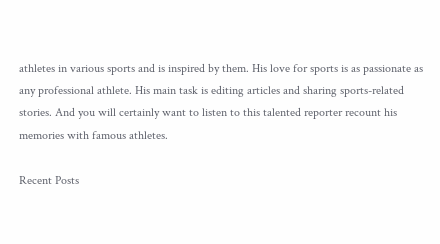athletes in various sports and is inspired by them. His love for sports is as passionate as any professional athlete. His main task is editing articles and sharing sports-related stories. And you will certainly want to listen to this talented reporter recount his memories with famous athletes.

Recent Posts